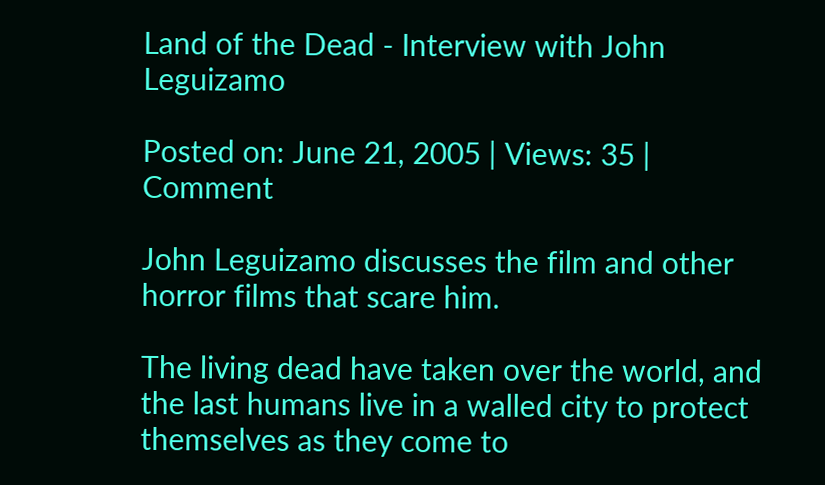Land of the Dead - Interview with John Leguizamo

Posted on: June 21, 2005 | Views: 35 | Comment

John Leguizamo discusses the film and other horror films that scare him.

The living dead have taken over the world, and the last humans live in a walled city to protect themselves as they come to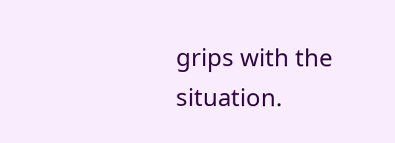grips with the situation.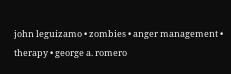john leguizamo • zombies • anger management • therapy • george a. romero